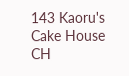143 Kaoru's Cake House CH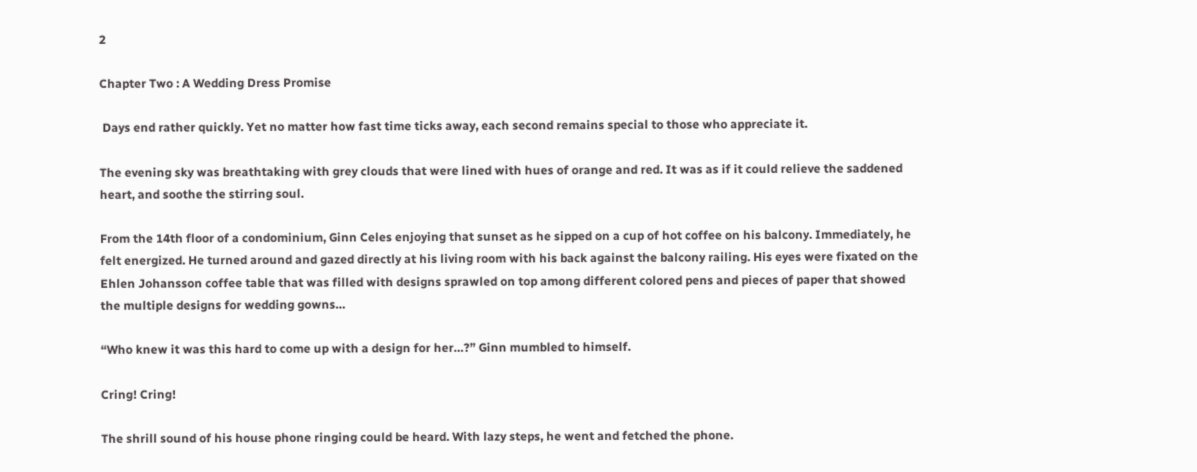2

Chapter Two : A Wedding Dress Promise

 Days end rather quickly. Yet no matter how fast time ticks away, each second remains special to those who appreciate it.

The evening sky was breathtaking with grey clouds that were lined with hues of orange and red. It was as if it could relieve the saddened heart, and soothe the stirring soul.

From the 14th floor of a condominium, Ginn Celes enjoying that sunset as he sipped on a cup of hot coffee on his balcony. Immediately, he felt energized. He turned around and gazed directly at his living room with his back against the balcony railing. His eyes were fixated on the Ehlen Johansson coffee table that was filled with designs sprawled on top among different colored pens and pieces of paper that showed the multiple designs for wedding gowns…

“Who knew it was this hard to come up with a design for her…?” Ginn mumbled to himself.

Cring! Cring!

The shrill sound of his house phone ringing could be heard. With lazy steps, he went and fetched the phone.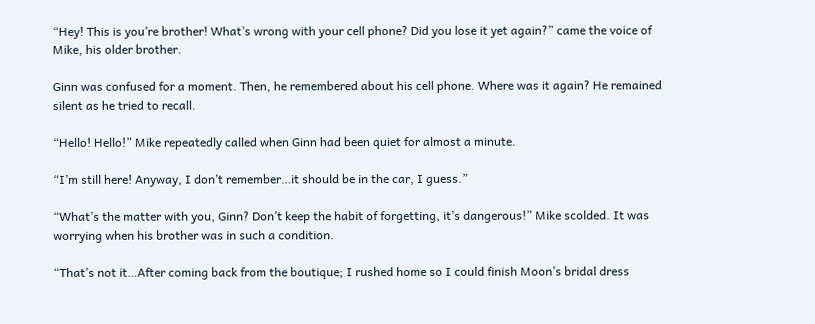“Hey! This is you’re brother! What’s wrong with your cell phone? Did you lose it yet again?” came the voice of Mike, his older brother.

Ginn was confused for a moment. Then, he remembered about his cell phone. Where was it again? He remained silent as he tried to recall.

“Hello! Hello!” Mike repeatedly called when Ginn had been quiet for almost a minute.

“I’m still here! Anyway, I don’t remember…it should be in the car, I guess.”

“What’s the matter with you, Ginn? Don’t keep the habit of forgetting, it’s dangerous!” Mike scolded. It was worrying when his brother was in such a condition.

“That’s not it…After coming back from the boutique; I rushed home so I could finish Moon’s bridal dress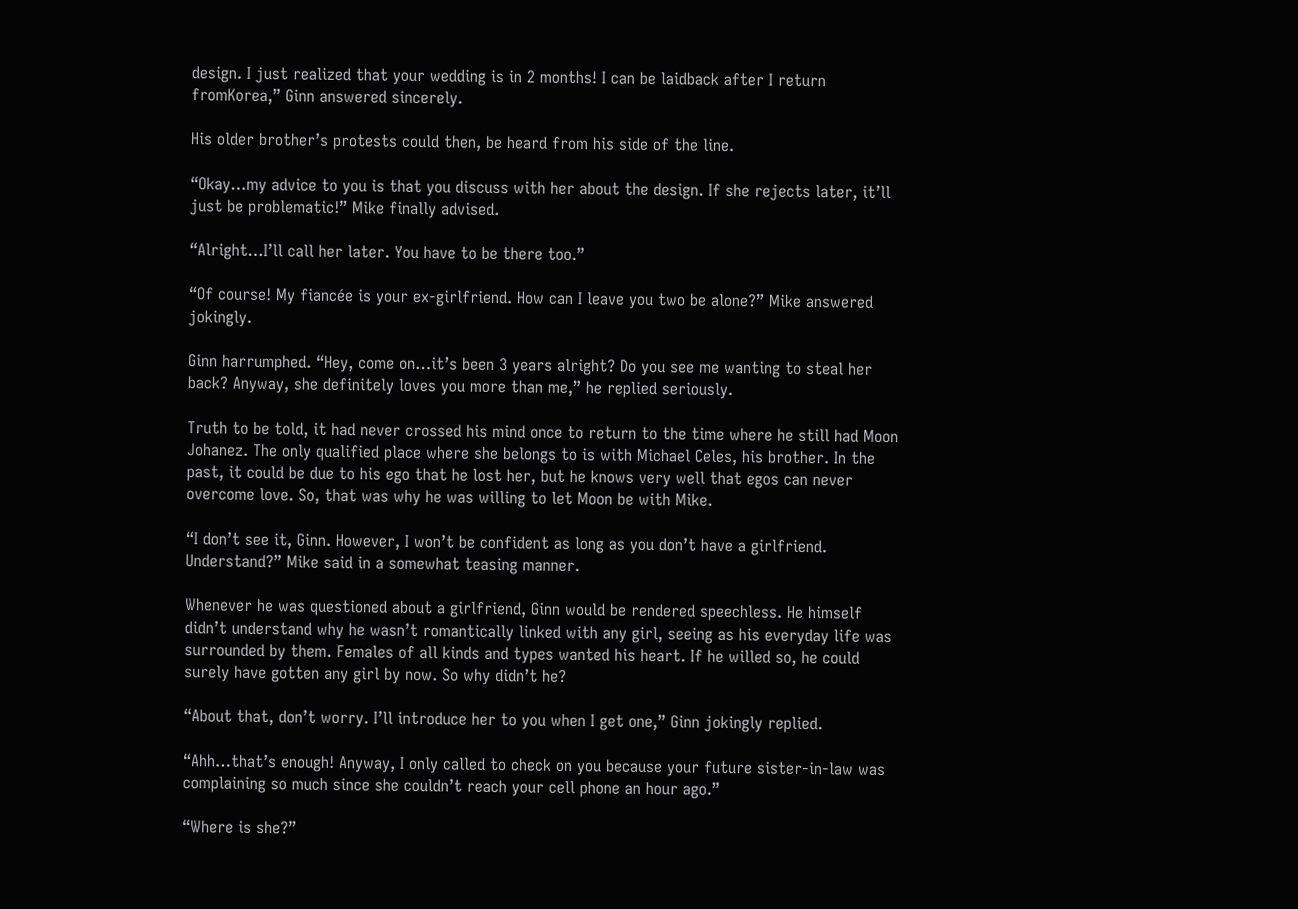design. I just realized that your wedding is in 2 months! I can be laidback after I return fromKorea,” Ginn answered sincerely.

His older brother’s protests could then, be heard from his side of the line.

“Okay…my advice to you is that you discuss with her about the design. If she rejects later, it’ll just be problematic!” Mike finally advised.

“Alright…I’ll call her later. You have to be there too.”

“Of course! My fiancée is your ex-girlfriend. How can I leave you two be alone?” Mike answered jokingly.

Ginn harrumphed. “Hey, come on…it’s been 3 years alright? Do you see me wanting to steal her back? Anyway, she definitely loves you more than me,” he replied seriously.

Truth to be told, it had never crossed his mind once to return to the time where he still had Moon Johanez. The only qualified place where she belongs to is with Michael Celes, his brother. In the past, it could be due to his ego that he lost her, but he knows very well that egos can never overcome love. So, that was why he was willing to let Moon be with Mike.

“I don’t see it, Ginn. However, I won’t be confident as long as you don’t have a girlfriend. Understand?” Mike said in a somewhat teasing manner.

Whenever he was questioned about a girlfriend, Ginn would be rendered speechless. He himself didn’t understand why he wasn’t romantically linked with any girl, seeing as his everyday life was surrounded by them. Females of all kinds and types wanted his heart. If he willed so, he could surely have gotten any girl by now. So why didn’t he?

“About that, don’t worry. I’ll introduce her to you when I get one,” Ginn jokingly replied.

“Ahh…that’s enough! Anyway, I only called to check on you because your future sister-in-law was complaining so much since she couldn’t reach your cell phone an hour ago.”

“Where is she?”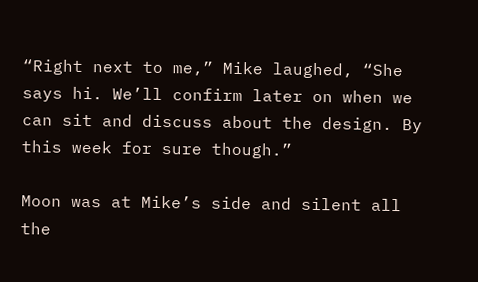“Right next to me,” Mike laughed, “She says hi. We’ll confirm later on when we can sit and discuss about the design. By this week for sure though.”

Moon was at Mike’s side and silent all the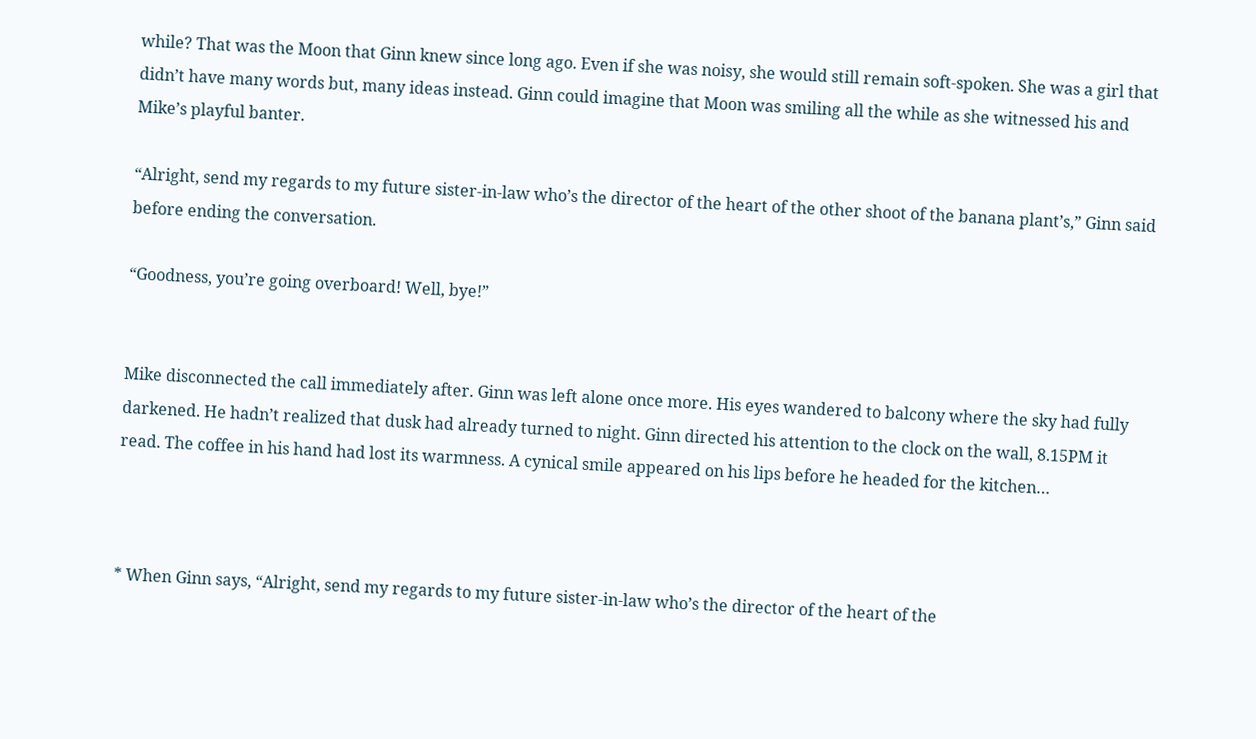while? That was the Moon that Ginn knew since long ago. Even if she was noisy, she would still remain soft-spoken. She was a girl that didn’t have many words but, many ideas instead. Ginn could imagine that Moon was smiling all the while as she witnessed his and Mike’s playful banter.

“Alright, send my regards to my future sister-in-law who’s the director of the heart of the other shoot of the banana plant’s,” Ginn said before ending the conversation.

“Goodness, you’re going overboard! Well, bye!”


Mike disconnected the call immediately after. Ginn was left alone once more. His eyes wandered to balcony where the sky had fully darkened. He hadn’t realized that dusk had already turned to night. Ginn directed his attention to the clock on the wall, 8.15PM it read. The coffee in his hand had lost its warmness. A cynical smile appeared on his lips before he headed for the kitchen…



* When Ginn says, “Alright, send my regards to my future sister-in-law who’s the director of the heart of the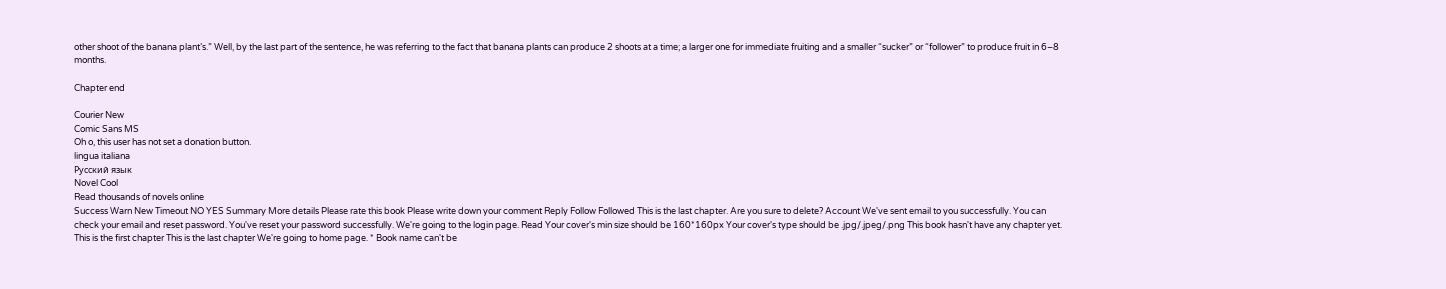other shoot of the banana plant’s.” Well, by the last part of the sentence, he was referring to the fact that banana plants can produce 2 shoots at a time; a larger one for immediate fruiting and a smaller “sucker” or “follower” to produce fruit in 6–8 months.

Chapter end

Courier New
Comic Sans MS
Oh o, this user has not set a donation button.
lingua italiana
Русский язык
Novel Cool
Read thousands of novels online
Success Warn New Timeout NO YES Summary More details Please rate this book Please write down your comment Reply Follow Followed This is the last chapter. Are you sure to delete? Account We've sent email to you successfully. You can check your email and reset password. You've reset your password successfully. We're going to the login page. Read Your cover's min size should be 160*160px Your cover's type should be .jpg/.jpeg/.png This book hasn't have any chapter yet. This is the first chapter This is the last chapter We're going to home page. * Book name can't be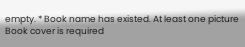empty. * Book name has existed. At least one picture Book cover is required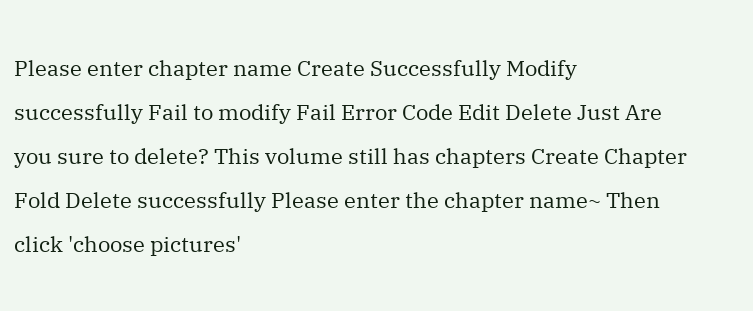Please enter chapter name Create Successfully Modify successfully Fail to modify Fail Error Code Edit Delete Just Are you sure to delete? This volume still has chapters Create Chapter Fold Delete successfully Please enter the chapter name~ Then click 'choose pictures'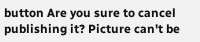button Are you sure to cancel publishing it? Picture can't be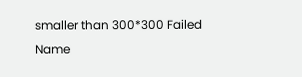smaller than 300*300 Failed Name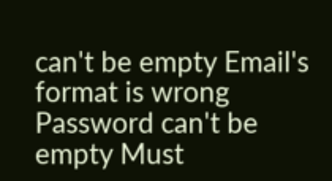can't be empty Email's format is wrong Password can't be empty Must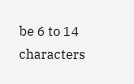be 6 to 14 characters